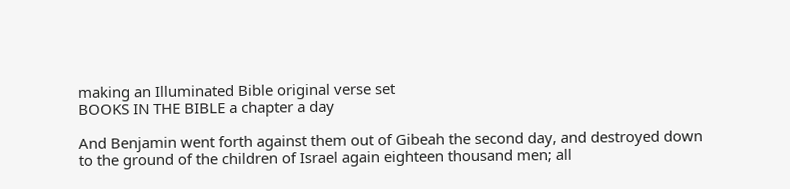making an Illuminated Bible original verse set
BOOKS IN THE BIBLE a chapter a day

And Benjamin went forth against them out of Gibeah the second day, and destroyed down to the ground of the children of Israel again eighteen thousand men; all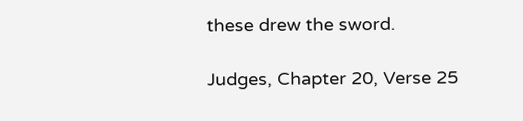these drew the sword.

Judges, Chapter 20, Verse 25